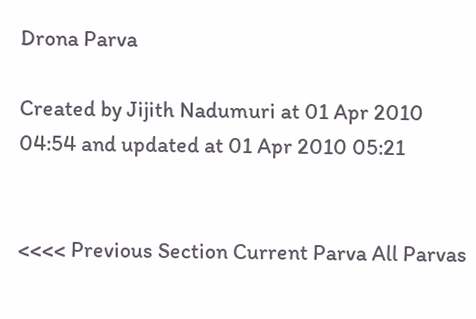Drona Parva

Created by Jijith Nadumuri at 01 Apr 2010 04:54 and updated at 01 Apr 2010 05:21


<<<< Previous Section Current Parva All Parvas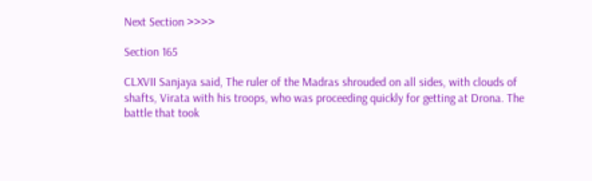Next Section >>>>

Section 165

CLXVII Sanjaya said, The ruler of the Madras shrouded on all sides, with clouds of shafts, Virata with his troops, who was proceeding quickly for getting at Drona. The battle that took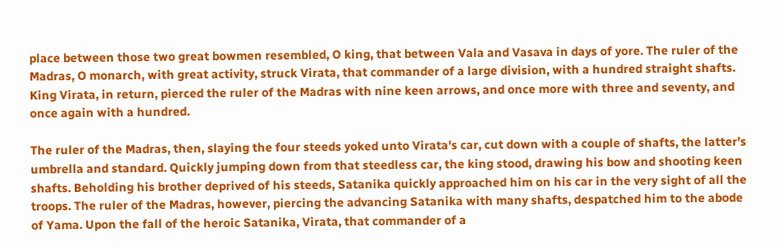place between those two great bowmen resembled, O king, that between Vala and Vasava in days of yore. The ruler of the Madras, O monarch, with great activity, struck Virata, that commander of a large division, with a hundred straight shafts. King Virata, in return, pierced the ruler of the Madras with nine keen arrows, and once more with three and seventy, and once again with a hundred.

The ruler of the Madras, then, slaying the four steeds yoked unto Virata's car, cut down with a couple of shafts, the latter's umbrella and standard. Quickly jumping down from that steedless car, the king stood, drawing his bow and shooting keen shafts. Beholding his brother deprived of his steeds, Satanika quickly approached him on his car in the very sight of all the troops. The ruler of the Madras, however, piercing the advancing Satanika with many shafts, despatched him to the abode of Yama. Upon the fall of the heroic Satanika, Virata, that commander of a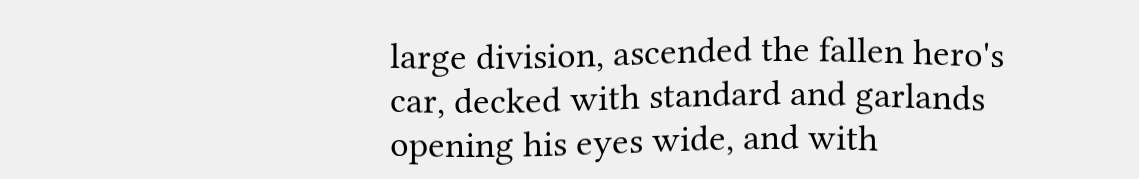large division, ascended the fallen hero's car, decked with standard and garlands opening his eyes wide, and with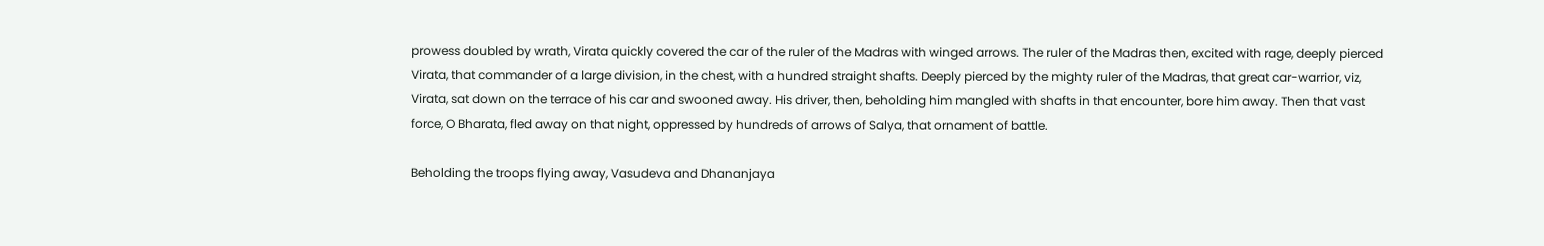prowess doubled by wrath, Virata quickly covered the car of the ruler of the Madras with winged arrows. The ruler of the Madras then, excited with rage, deeply pierced Virata, that commander of a large division, in the chest, with a hundred straight shafts. Deeply pierced by the mighty ruler of the Madras, that great car-warrior, viz, Virata, sat down on the terrace of his car and swooned away. His driver, then, beholding him mangled with shafts in that encounter, bore him away. Then that vast force, O Bharata, fled away on that night, oppressed by hundreds of arrows of Salya, that ornament of battle.

Beholding the troops flying away, Vasudeva and Dhananjaya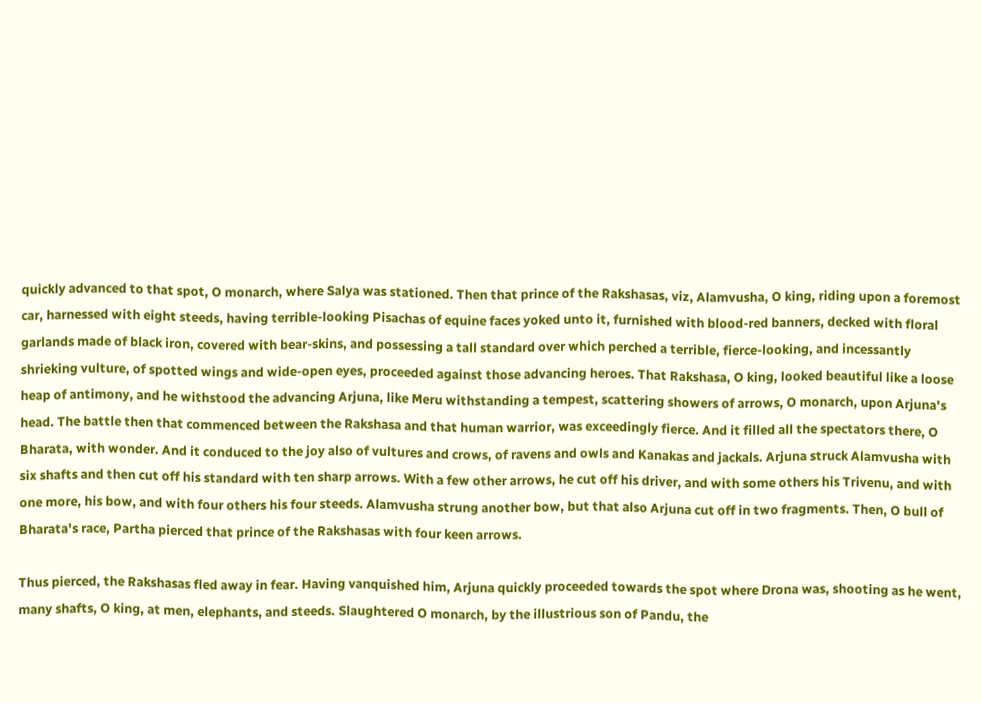quickly advanced to that spot, O monarch, where Salya was stationed. Then that prince of the Rakshasas, viz, Alamvusha, O king, riding upon a foremost car, harnessed with eight steeds, having terrible-looking Pisachas of equine faces yoked unto it, furnished with blood-red banners, decked with floral garlands made of black iron, covered with bear-skins, and possessing a tall standard over which perched a terrible, fierce-looking, and incessantly shrieking vulture, of spotted wings and wide-open eyes, proceeded against those advancing heroes. That Rakshasa, O king, looked beautiful like a loose heap of antimony, and he withstood the advancing Arjuna, like Meru withstanding a tempest, scattering showers of arrows, O monarch, upon Arjuna's head. The battle then that commenced between the Rakshasa and that human warrior, was exceedingly fierce. And it filled all the spectators there, O Bharata, with wonder. And it conduced to the joy also of vultures and crows, of ravens and owls and Kanakas and jackals. Arjuna struck Alamvusha with six shafts and then cut off his standard with ten sharp arrows. With a few other arrows, he cut off his driver, and with some others his Trivenu, and with one more, his bow, and with four others his four steeds. Alamvusha strung another bow, but that also Arjuna cut off in two fragments. Then, O bull of Bharata's race, Partha pierced that prince of the Rakshasas with four keen arrows.

Thus pierced, the Rakshasas fled away in fear. Having vanquished him, Arjuna quickly proceeded towards the spot where Drona was, shooting as he went, many shafts, O king, at men, elephants, and steeds. Slaughtered O monarch, by the illustrious son of Pandu, the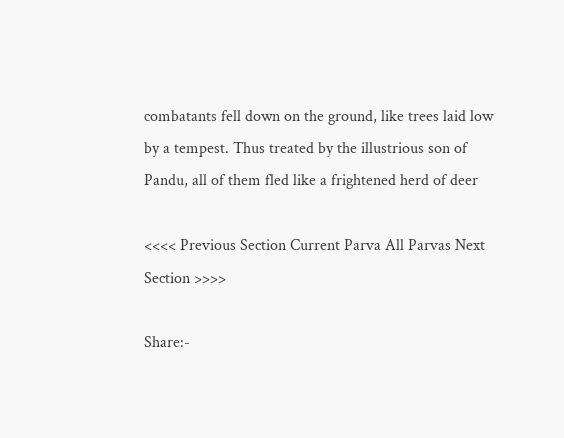combatants fell down on the ground, like trees laid low by a tempest. Thus treated by the illustrious son of Pandu, all of them fled like a frightened herd of deer

<<<< Previous Section Current Parva All Parvas Next Section >>>>

Share:-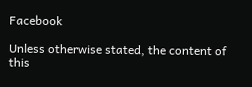Facebook

Unless otherwise stated, the content of this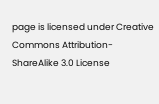page is licensed under Creative Commons Attribution-ShareAlike 3.0 License